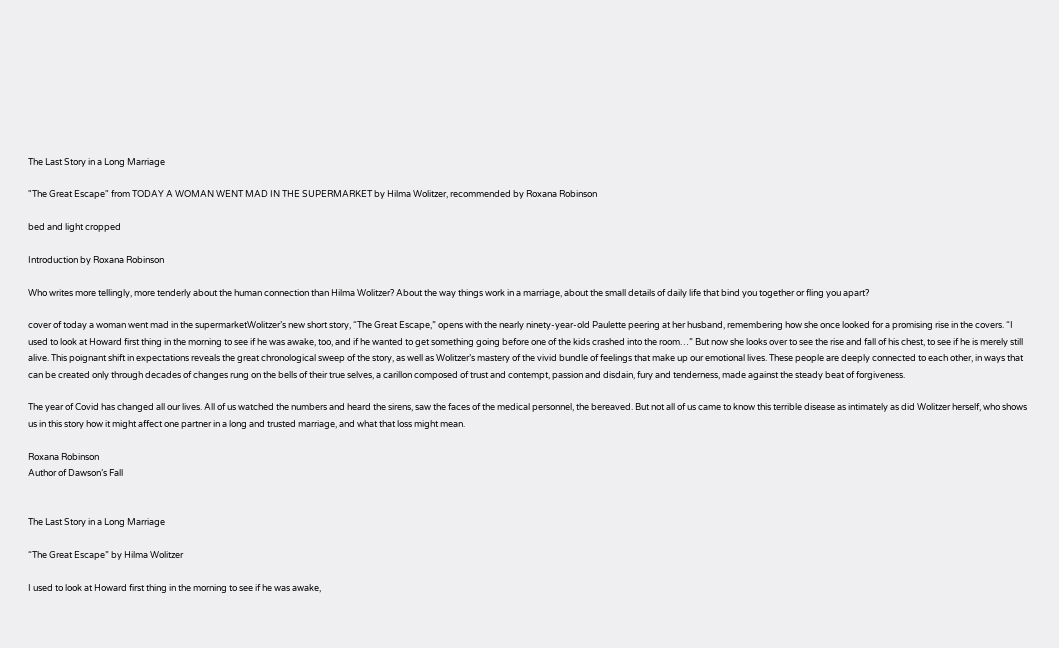The Last Story in a Long Marriage

"The Great Escape" from TODAY A WOMAN WENT MAD IN THE SUPERMARKET by Hilma Wolitzer, recommended by Roxana Robinson

bed and light cropped

Introduction by Roxana Robinson

Who writes more tellingly, more tenderly about the human connection than Hilma Wolitzer? About the way things work in a marriage, about the small details of daily life that bind you together or fling you apart?

cover of today a woman went mad in the supermarketWolitzer’s new short story, “The Great Escape,” opens with the nearly ninety-year-old Paulette peering at her husband, remembering how she once looked for a promising rise in the covers. “I used to look at Howard first thing in the morning to see if he was awake, too, and if he wanted to get something going before one of the kids crashed into the room…” But now she looks over to see the rise and fall of his chest, to see if he is merely still alive. This poignant shift in expectations reveals the great chronological sweep of the story, as well as Wolitzer’s mastery of the vivid bundle of feelings that make up our emotional lives. These people are deeply connected to each other, in ways that can be created only through decades of changes rung on the bells of their true selves, a carillon composed of trust and contempt, passion and disdain, fury and tenderness, made against the steady beat of forgiveness.

The year of Covid has changed all our lives. All of us watched the numbers and heard the sirens, saw the faces of the medical personnel, the bereaved. But not all of us came to know this terrible disease as intimately as did Wolitzer herself, who shows us in this story how it might affect one partner in a long and trusted marriage, and what that loss might mean.

Roxana Robinson
Author of Dawson’s Fall


The Last Story in a Long Marriage

“The Great Escape” by Hilma Wolitzer

I used to look at Howard first thing in the morning to see if he was awake,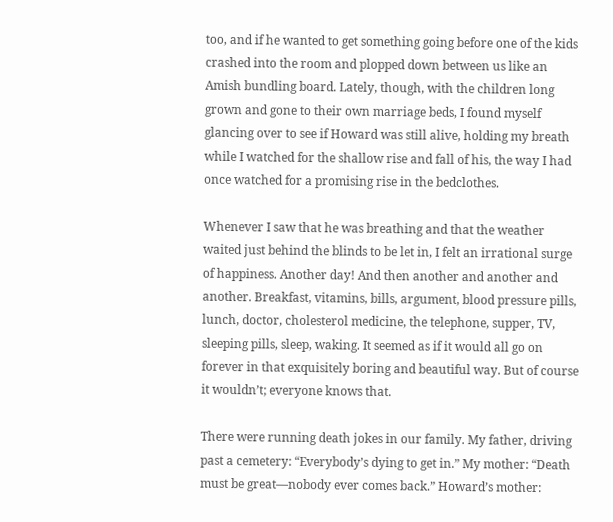too, and if he wanted to get something going before one of the kids crashed into the room and plopped down between us like an Amish bundling board. Lately, though, with the children long grown and gone to their own marriage beds, I found myself glancing over to see if Howard was still alive, holding my breath while I watched for the shallow rise and fall of his, the way I had once watched for a promising rise in the bedclothes.

Whenever I saw that he was breathing and that the weather waited just behind the blinds to be let in, I felt an irrational surge of happiness. Another day! And then another and another and another. Breakfast, vitamins, bills, argument, blood pressure pills, lunch, doctor, cholesterol medicine, the telephone, supper, TV, sleeping pills, sleep, waking. It seemed as if it would all go on forever in that exquisitely boring and beautiful way. But of course it wouldn’t; everyone knows that.

There were running death jokes in our family. My father, driving past a cemetery: “Everybody’s dying to get in.” My mother: “Death must be great—nobody ever comes back.” Howard’s mother: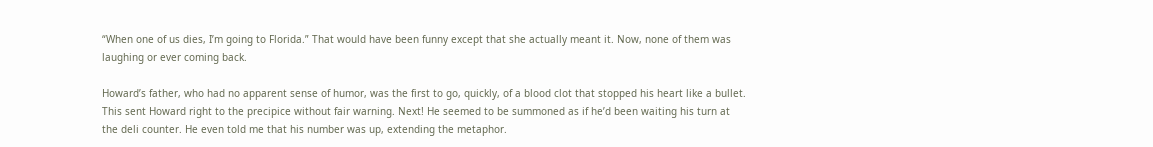“When one of us dies, I’m going to Florida.” That would have been funny except that she actually meant it. Now, none of them was laughing or ever coming back.

Howard’s father, who had no apparent sense of humor, was the first to go, quickly, of a blood clot that stopped his heart like a bullet. This sent Howard right to the precipice without fair warning. Next! He seemed to be summoned as if he’d been waiting his turn at the deli counter. He even told me that his number was up, extending the metaphor.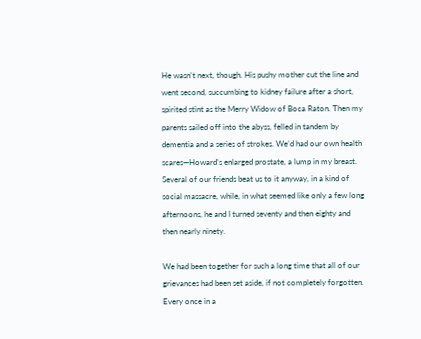He wasn’t next, though. His pushy mother cut the line and went second, succumbing to kidney failure after a short, spirited stint as the Merry Widow of Boca Raton. Then my parents sailed off into the abyss, felled in tandem by dementia and a series of strokes. We’d had our own health scares—Howard’s enlarged prostate, a lump in my breast. Several of our friends beat us to it anyway, in a kind of social massacre, while, in what seemed like only a few long afternoons, he and I turned seventy and then eighty and then nearly ninety.

We had been together for such a long time that all of our grievances had been set aside, if not completely forgotten. Every once in a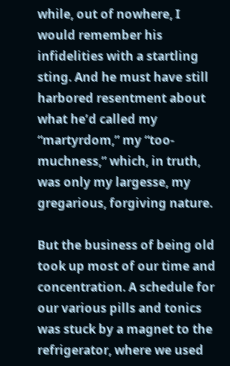while, out of nowhere, I would remember his infidelities with a startling sting. And he must have still harbored resentment about what he’d called my “martyrdom,” my “too-muchness,” which, in truth, was only my largesse, my gregarious, forgiving nature.

But the business of being old took up most of our time and concentration. A schedule for our various pills and tonics was stuck by a magnet to the refrigerator, where we used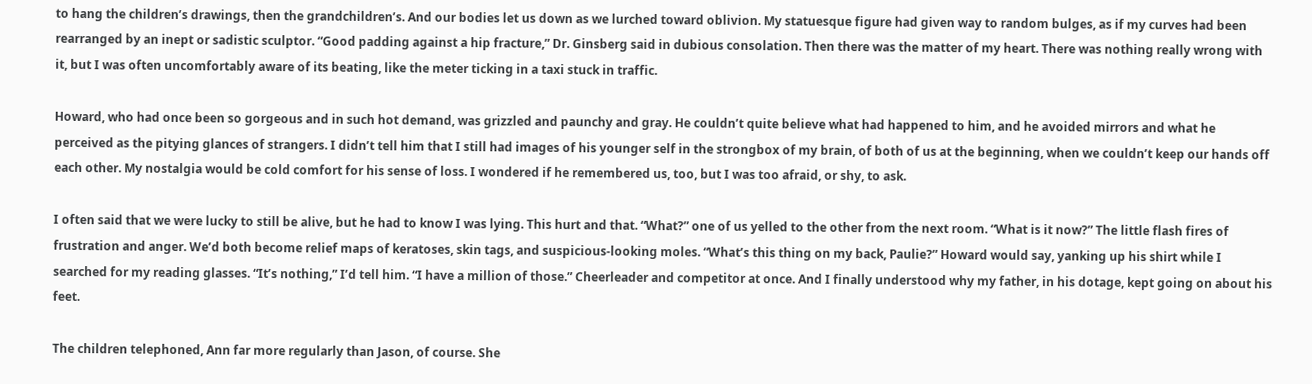to hang the children’s drawings, then the grandchildren’s. And our bodies let us down as we lurched toward oblivion. My statuesque figure had given way to random bulges, as if my curves had been rearranged by an inept or sadistic sculptor. “Good padding against a hip fracture,” Dr. Ginsberg said in dubious consolation. Then there was the matter of my heart. There was nothing really wrong with it, but I was often uncomfortably aware of its beating, like the meter ticking in a taxi stuck in traffic.

Howard, who had once been so gorgeous and in such hot demand, was grizzled and paunchy and gray. He couldn’t quite believe what had happened to him, and he avoided mirrors and what he perceived as the pitying glances of strangers. I didn’t tell him that I still had images of his younger self in the strongbox of my brain, of both of us at the beginning, when we couldn’t keep our hands off each other. My nostalgia would be cold comfort for his sense of loss. I wondered if he remembered us, too, but I was too afraid, or shy, to ask.

I often said that we were lucky to still be alive, but he had to know I was lying. This hurt and that. “What?” one of us yelled to the other from the next room. “What is it now?” The little flash fires of frustration and anger. We’d both become relief maps of keratoses, skin tags, and suspicious-looking moles. “What’s this thing on my back, Paulie?” Howard would say, yanking up his shirt while I searched for my reading glasses. “It’s nothing,” I’d tell him. “I have a million of those.” Cheerleader and competitor at once. And I finally understood why my father, in his dotage, kept going on about his feet.

The children telephoned, Ann far more regularly than Jason, of course. She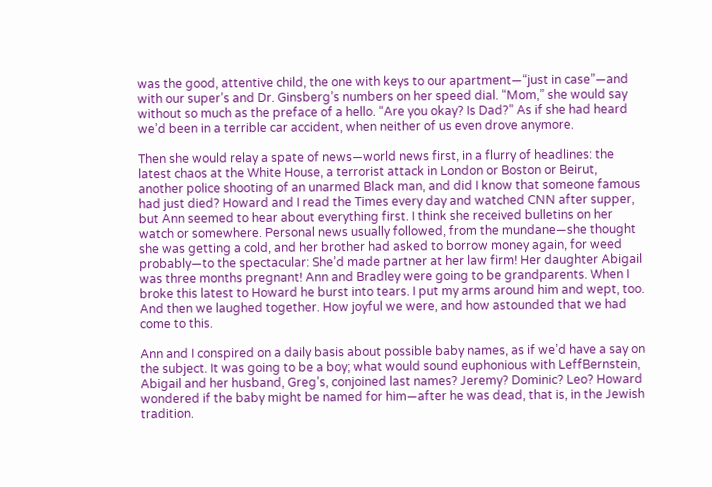was the good, attentive child, the one with keys to our apartment—“just in case”—and with our super’s and Dr. Ginsberg’s numbers on her speed dial. “Mom,” she would say without so much as the preface of a hello. “Are you okay? Is Dad?” As if she had heard we’d been in a terrible car accident, when neither of us even drove anymore.

Then she would relay a spate of news—world news first, in a flurry of headlines: the latest chaos at the White House, a terrorist attack in London or Boston or Beirut, another police shooting of an unarmed Black man, and did I know that someone famous had just died? Howard and I read the Times every day and watched CNN after supper, but Ann seemed to hear about everything first. I think she received bulletins on her watch or somewhere. Personal news usually followed, from the mundane—she thought she was getting a cold, and her brother had asked to borrow money again, for weed probably—to the spectacular: She’d made partner at her law firm! Her daughter Abigail was three months pregnant! Ann and Bradley were going to be grandparents. When I broke this latest to Howard he burst into tears. I put my arms around him and wept, too. And then we laughed together. How joyful we were, and how astounded that we had come to this.

Ann and I conspired on a daily basis about possible baby names, as if we’d have a say on the subject. It was going to be a boy; what would sound euphonious with LeffBernstein, Abigail and her husband, Greg’s, conjoined last names? Jeremy? Dominic? Leo? Howard wondered if the baby might be named for him—after he was dead, that is, in the Jewish tradition.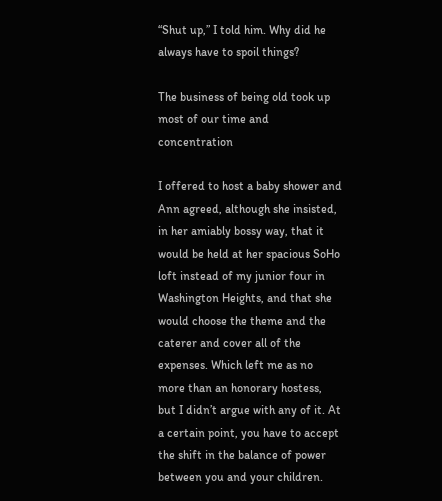“Shut up,” I told him. Why did he always have to spoil things?

The business of being old took up most of our time and concentration

I offered to host a baby shower and Ann agreed, although she insisted, in her amiably bossy way, that it would be held at her spacious SoHo loft instead of my junior four in Washington Heights, and that she would choose the theme and the caterer and cover all of the expenses. Which left me as no more than an honorary hostess, but I didn’t argue with any of it. At a certain point, you have to accept the shift in the balance of power between you and your children.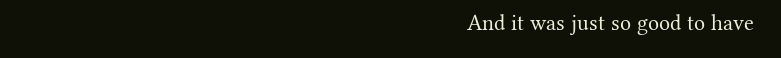And it was just so good to have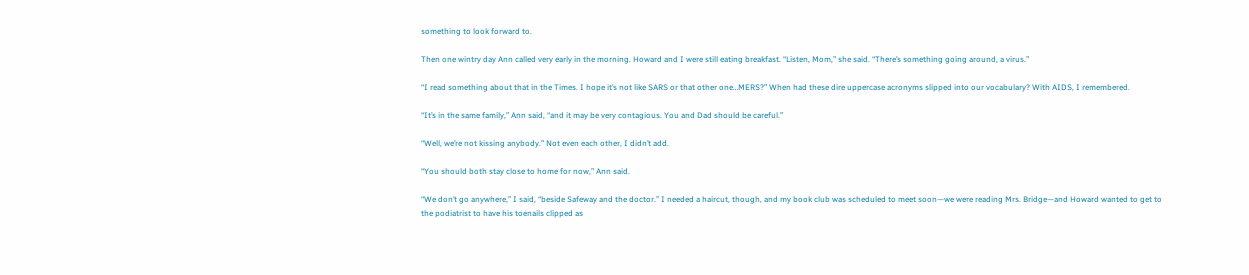something to look forward to.

Then one wintry day Ann called very early in the morning. Howard and I were still eating breakfast. “Listen, Mom,” she said. “There’s something going around, a virus.”

“I read something about that in the Times. I hope it’s not like SARS or that other one…MERS?” When had these dire uppercase acronyms slipped into our vocabulary? With AIDS, I remembered.

“It’s in the same family,” Ann said, “and it may be very contagious. You and Dad should be careful.”

“Well, we’re not kissing anybody.” Not even each other, I didn’t add.

“You should both stay close to home for now,” Ann said.

“We don’t go anywhere,” I said, “beside Safeway and the doctor.” I needed a haircut, though, and my book club was scheduled to meet soon—we were reading Mrs. Bridge—and Howard wanted to get to the podiatrist to have his toenails clipped as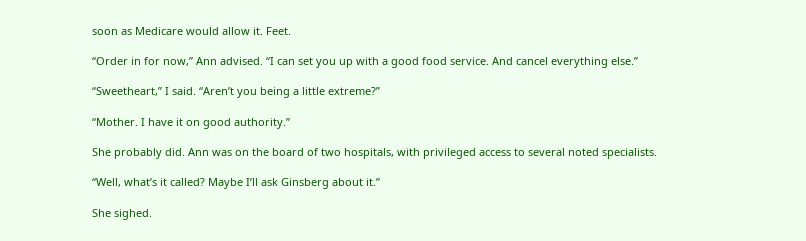soon as Medicare would allow it. Feet.

“Order in for now,” Ann advised. “I can set you up with a good food service. And cancel everything else.”

“Sweetheart,” I said. “Aren’t you being a little extreme?”

“Mother. I have it on good authority.”

She probably did. Ann was on the board of two hospitals, with privileged access to several noted specialists.

“Well, what’s it called? Maybe I’ll ask Ginsberg about it.”

She sighed.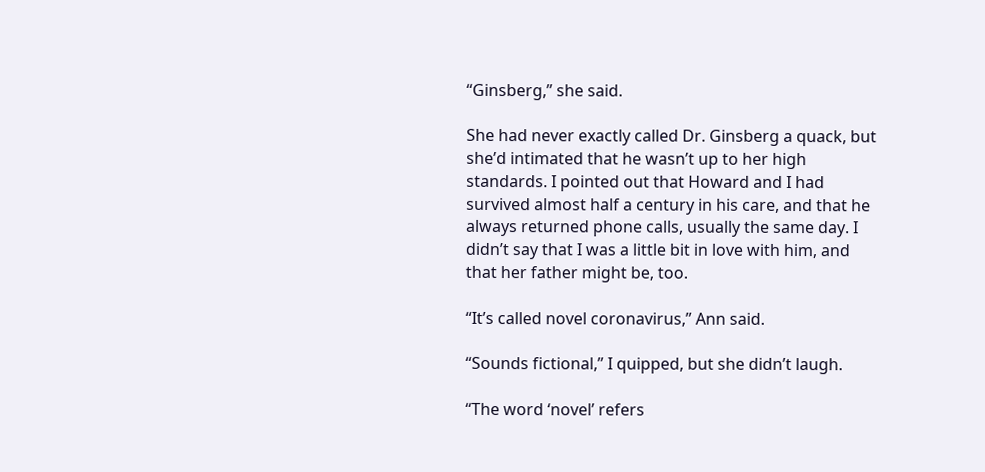“Ginsberg,” she said.

She had never exactly called Dr. Ginsberg a quack, but she’d intimated that he wasn’t up to her high standards. I pointed out that Howard and I had survived almost half a century in his care, and that he always returned phone calls, usually the same day. I didn’t say that I was a little bit in love with him, and that her father might be, too.

“It’s called novel coronavirus,” Ann said.

“Sounds fictional,” I quipped, but she didn’t laugh.

“The word ‘novel’ refers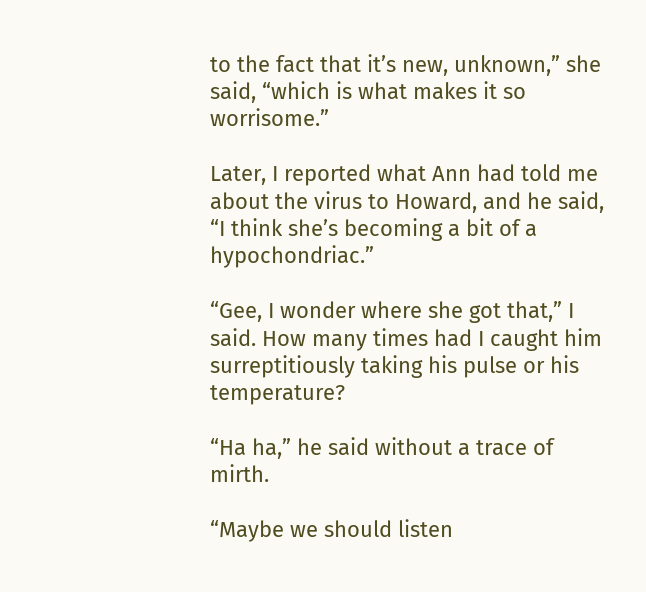to the fact that it’s new, unknown,” she said, “which is what makes it so worrisome.”

Later, I reported what Ann had told me about the virus to Howard, and he said, “I think she’s becoming a bit of a hypochondriac.”

“Gee, I wonder where she got that,” I said. How many times had I caught him surreptitiously taking his pulse or his temperature?

“Ha ha,” he said without a trace of mirth.

“Maybe we should listen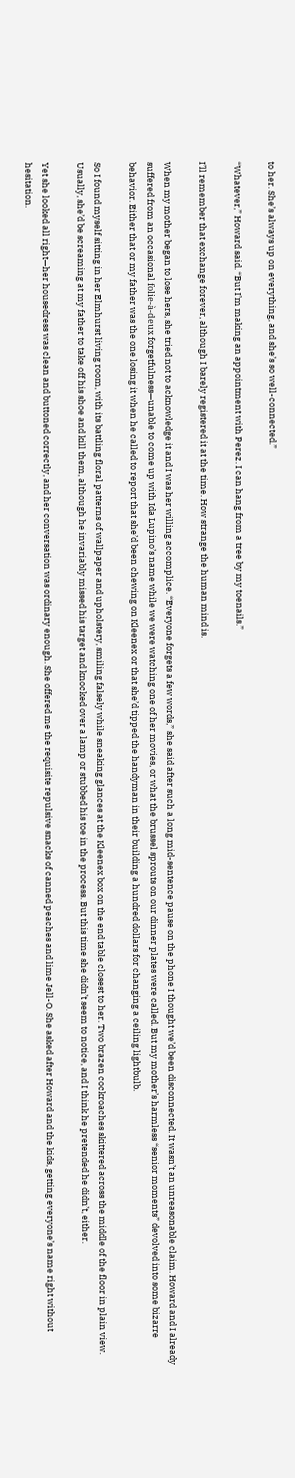to her. She’s always up on everything, and she’s so well-connected.”

“Whatever,” Howard said. “But I’m making an appointment with Perez. I can hang from a tree by my toenails.”

I’ll remember that exchange forever, although I barely registered it at the time. How strange the human mind is.

When my mother began to lose hers, she tried not to acknowledge it and I was her willing accomplice. “Everyone forgets a few words,” she said after such a long mid-sentence pause on the phone I thought we’d been disconnected. It wasn’t an unreasonable claim. Howard and I already suffered from an occasional folie-à-deux forgetfulness—unable to come up with Ida Lupino’s name while we were watching one of her movies, or what the brussel sprouts on our dinner plates were called. But my mother’s harmless “senior moments” devolved into some bizarre behavior. Either that or my father was the one losing it when he called to report that she’d been chewing on Kleenex or that she’d tipped the handyman in their building a hundred dollars for changing a ceiling lightbulb.

So I found myself sitting in her Elmhurst living room, with its battling floral patterns of wallpaper and upholstery, smiling falsely while sneaking glances at the Kleenex box on the end table closest to her. Two brazen cockroaches skittered across the middle of the floor in plain view. Usually, she’d be screaming at my father to take off his shoe and kill them, although he invariably missed his target and knocked over a lamp or stubbed his toe in the process. But this time she didn’t seem to notice, and I think he pretended he didn’t, either.

Yet she looked all right—her housedress was clean and buttoned correctly, and her conversation was ordinary enough. She offered me the requisite repulsive snacks of canned peaches and lime Jell-O. She asked after Howard and the kids, getting everyone’s name right without hesitation.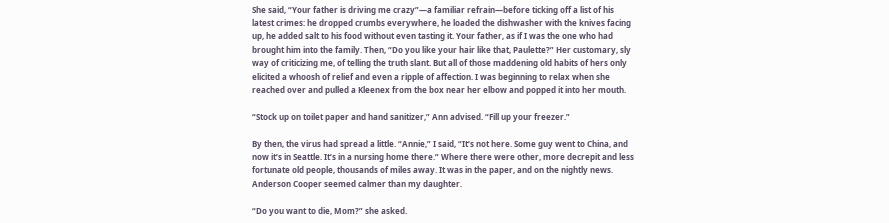She said, “Your father is driving me crazy”—a familiar refrain—before ticking off a list of his latest crimes: he dropped crumbs everywhere, he loaded the dishwasher with the knives facing up, he added salt to his food without even tasting it. Your father, as if I was the one who had brought him into the family. Then, “Do you like your hair like that, Paulette?” Her customary, sly way of criticizing me, of telling the truth slant. But all of those maddening old habits of hers only elicited a whoosh of relief and even a ripple of affection. I was beginning to relax when she reached over and pulled a Kleenex from the box near her elbow and popped it into her mouth.

“Stock up on toilet paper and hand sanitizer,” Ann advised. “Fill up your freezer.”

By then, the virus had spread a little. “Annie,” I said, “It’s not here. Some guy went to China, and now it’s in Seattle. It’s in a nursing home there.” Where there were other, more decrepit and less fortunate old people, thousands of miles away. It was in the paper, and on the nightly news. Anderson Cooper seemed calmer than my daughter.

“Do you want to die, Mom?” she asked.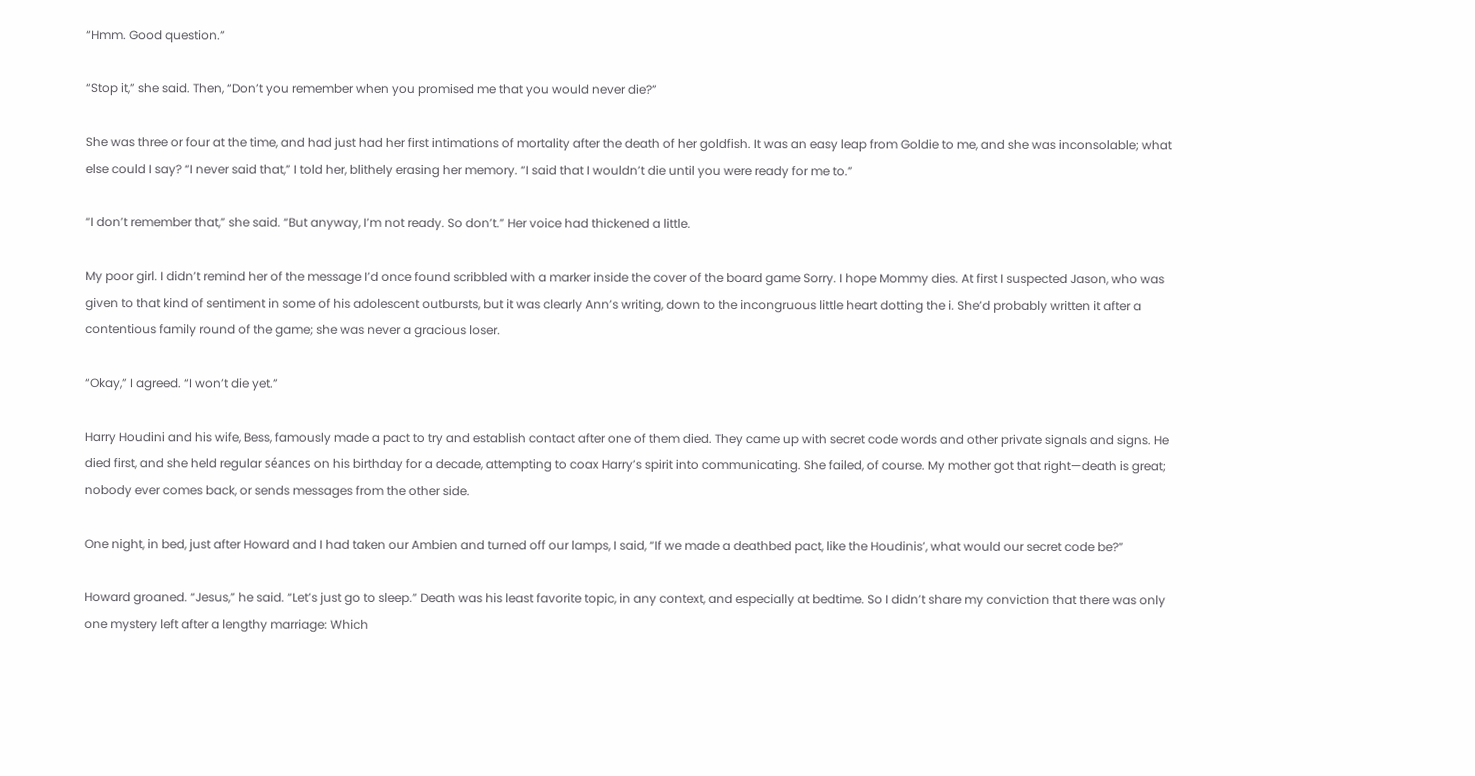“Hmm. Good question.”

“Stop it,” she said. Then, “Don’t you remember when you promised me that you would never die?”

She was three or four at the time, and had just had her first intimations of mortality after the death of her goldfish. It was an easy leap from Goldie to me, and she was inconsolable; what else could I say? “I never said that,” I told her, blithely erasing her memory. “I said that I wouldn’t die until you were ready for me to.”

“I don’t remember that,” she said. “But anyway, I’m not ready. So don’t.” Her voice had thickened a little.

My poor girl. I didn’t remind her of the message I’d once found scribbled with a marker inside the cover of the board game Sorry. I hope Mommy dies. At first I suspected Jason, who was given to that kind of sentiment in some of his adolescent outbursts, but it was clearly Ann’s writing, down to the incongruous little heart dotting the i. She’d probably written it after a contentious family round of the game; she was never a gracious loser.

“Okay,” I agreed. “I won’t die yet.”

Harry Houdini and his wife, Bess, famously made a pact to try and establish contact after one of them died. They came up with secret code words and other private signals and signs. He died first, and she held regular séances on his birthday for a decade, attempting to coax Harry’s spirit into communicating. She failed, of course. My mother got that right—death is great; nobody ever comes back, or sends messages from the other side.

One night, in bed, just after Howard and I had taken our Ambien and turned off our lamps, I said, “If we made a deathbed pact, like the Houdinis’, what would our secret code be?”

Howard groaned. “Jesus,” he said. “Let’s just go to sleep.” Death was his least favorite topic, in any context, and especially at bedtime. So I didn’t share my conviction that there was only one mystery left after a lengthy marriage: Which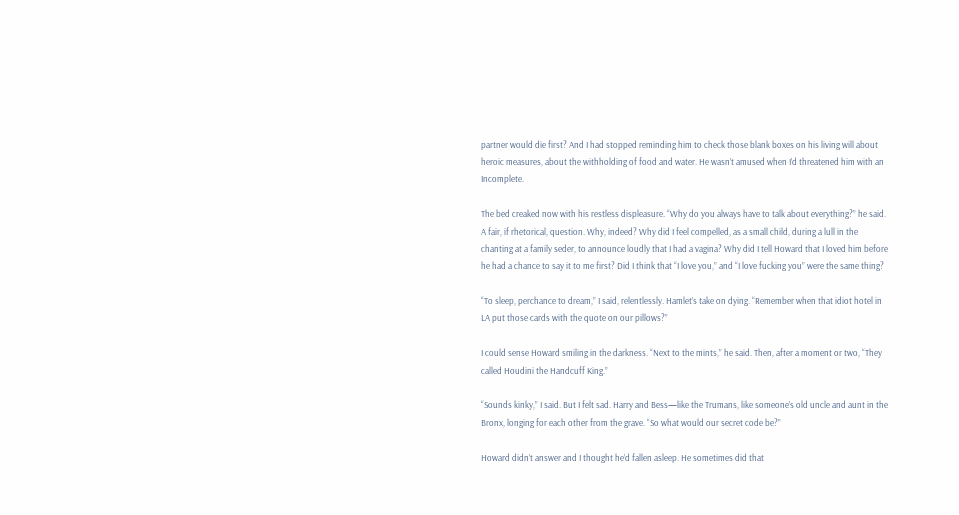partner would die first? And I had stopped reminding him to check those blank boxes on his living will about heroic measures, about the withholding of food and water. He wasn’t amused when I’d threatened him with an Incomplete.

The bed creaked now with his restless displeasure. “Why do you always have to talk about everything?” he said. A fair, if rhetorical, question. Why, indeed? Why did I feel compelled, as a small child, during a lull in the chanting at a family seder, to announce loudly that I had a vagina? Why did I tell Howard that I loved him before he had a chance to say it to me first? Did I think that “I love you,” and “I love fucking you” were the same thing?

“To sleep, perchance to dream,” I said, relentlessly. Hamlet’s take on dying. “Remember when that idiot hotel in LA put those cards with the quote on our pillows?”

I could sense Howard smiling in the darkness. “Next to the mints,” he said. Then, after a moment or two, “They called Houdini the Handcuff King.”

“Sounds kinky,” I said. But I felt sad. Harry and Bess—like the Trumans, like someone’s old uncle and aunt in the Bronx, longing for each other from the grave. “So what would our secret code be?”

Howard didn’t answer and I thought he’d fallen asleep. He sometimes did that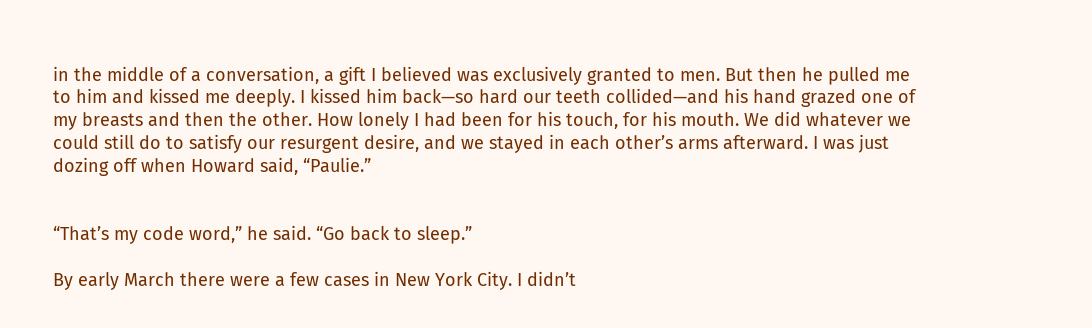in the middle of a conversation, a gift I believed was exclusively granted to men. But then he pulled me to him and kissed me deeply. I kissed him back—so hard our teeth collided—and his hand grazed one of my breasts and then the other. How lonely I had been for his touch, for his mouth. We did whatever we could still do to satisfy our resurgent desire, and we stayed in each other’s arms afterward. I was just dozing off when Howard said, “Paulie.”


“That’s my code word,” he said. “Go back to sleep.”

By early March there were a few cases in New York City. I didn’t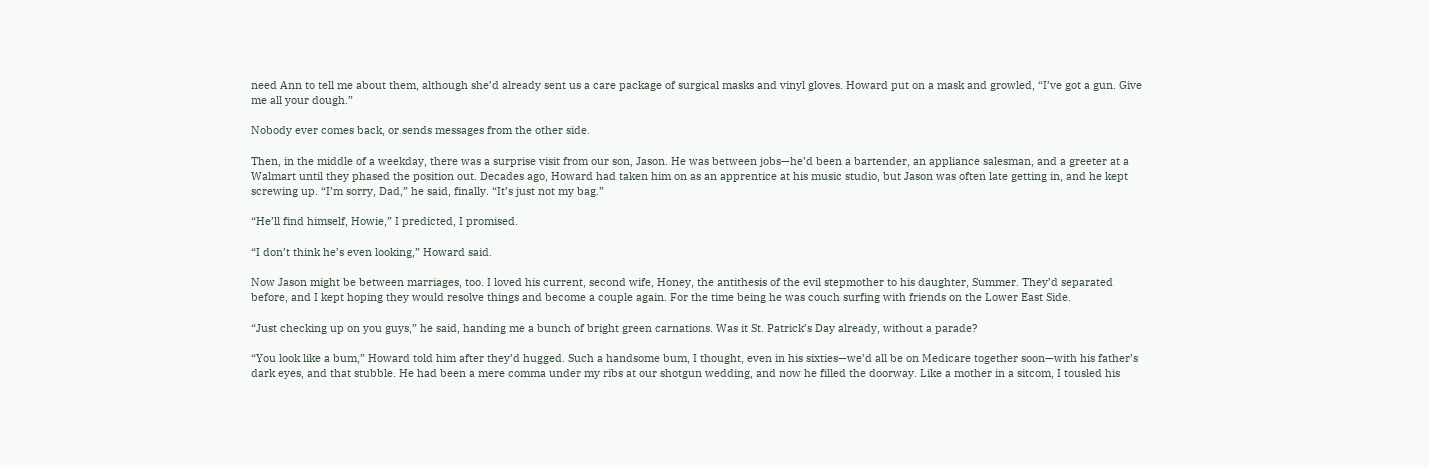need Ann to tell me about them, although she’d already sent us a care package of surgical masks and vinyl gloves. Howard put on a mask and growled, “I’ve got a gun. Give me all your dough.”

Nobody ever comes back, or sends messages from the other side.

Then, in the middle of a weekday, there was a surprise visit from our son, Jason. He was between jobs—he’d been a bartender, an appliance salesman, and a greeter at a Walmart until they phased the position out. Decades ago, Howard had taken him on as an apprentice at his music studio, but Jason was often late getting in, and he kept screwing up. “I’m sorry, Dad,” he said, finally. “It’s just not my bag.”

“He’ll find himself, Howie,” I predicted, I promised.

“I don’t think he’s even looking,” Howard said.

Now Jason might be between marriages, too. I loved his current, second wife, Honey, the antithesis of the evil stepmother to his daughter, Summer. They’d separated before, and I kept hoping they would resolve things and become a couple again. For the time being he was couch surfing with friends on the Lower East Side.

“Just checking up on you guys,” he said, handing me a bunch of bright green carnations. Was it St. Patrick’s Day already, without a parade?

“You look like a bum,” Howard told him after they’d hugged. Such a handsome bum, I thought, even in his sixties—we’d all be on Medicare together soon—with his father’s dark eyes, and that stubble. He had been a mere comma under my ribs at our shotgun wedding, and now he filled the doorway. Like a mother in a sitcom, I tousled his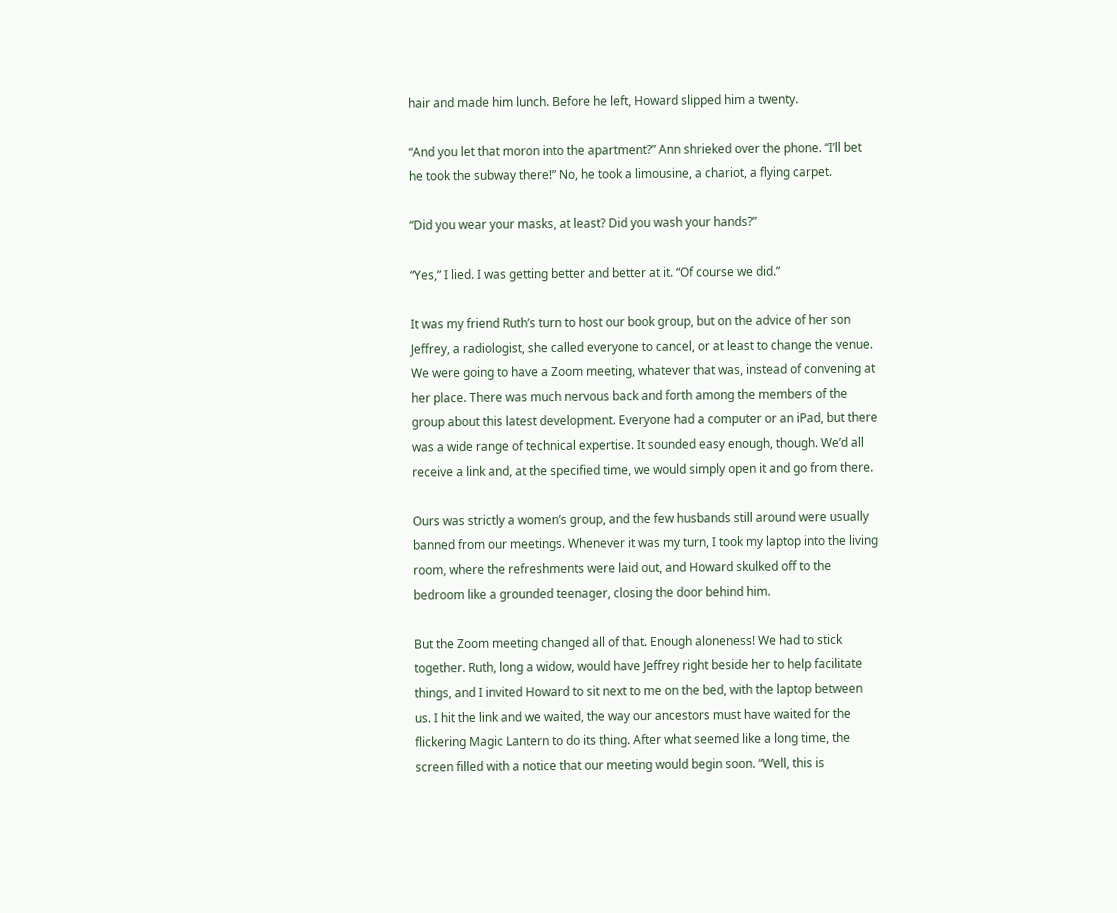hair and made him lunch. Before he left, Howard slipped him a twenty.

“And you let that moron into the apartment?” Ann shrieked over the phone. “I’ll bet he took the subway there!” No, he took a limousine, a chariot, a flying carpet.

“Did you wear your masks, at least? Did you wash your hands?”

“Yes,” I lied. I was getting better and better at it. “Of course we did.”

It was my friend Ruth’s turn to host our book group, but on the advice of her son Jeffrey, a radiologist, she called everyone to cancel, or at least to change the venue. We were going to have a Zoom meeting, whatever that was, instead of convening at her place. There was much nervous back and forth among the members of the group about this latest development. Everyone had a computer or an iPad, but there was a wide range of technical expertise. It sounded easy enough, though. We’d all receive a link and, at the specified time, we would simply open it and go from there.

Ours was strictly a women’s group, and the few husbands still around were usually banned from our meetings. Whenever it was my turn, I took my laptop into the living room, where the refreshments were laid out, and Howard skulked off to the bedroom like a grounded teenager, closing the door behind him.

But the Zoom meeting changed all of that. Enough aloneness! We had to stick together. Ruth, long a widow, would have Jeffrey right beside her to help facilitate things, and I invited Howard to sit next to me on the bed, with the laptop between us. I hit the link and we waited, the way our ancestors must have waited for the flickering Magic Lantern to do its thing. After what seemed like a long time, the screen filled with a notice that our meeting would begin soon. “Well, this is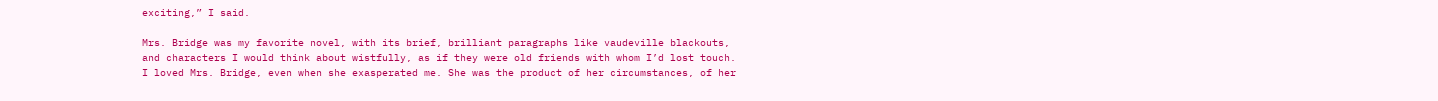exciting,” I said.

Mrs. Bridge was my favorite novel, with its brief, brilliant paragraphs like vaudeville blackouts, and characters I would think about wistfully, as if they were old friends with whom I’d lost touch. I loved Mrs. Bridge, even when she exasperated me. She was the product of her circumstances, of her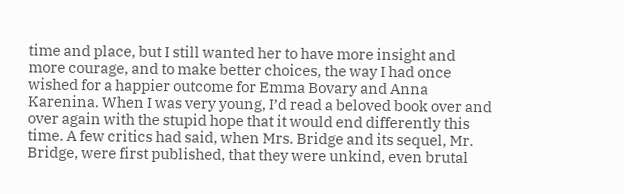time and place, but I still wanted her to have more insight and more courage, and to make better choices, the way I had once wished for a happier outcome for Emma Bovary and Anna Karenina. When I was very young, I’d read a beloved book over and over again with the stupid hope that it would end differently this time. A few critics had said, when Mrs. Bridge and its sequel, Mr. Bridge, were first published, that they were unkind, even brutal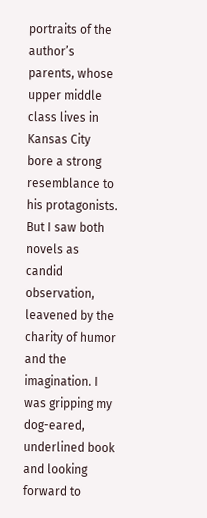portraits of the author’s parents, whose upper middle class lives in Kansas City bore a strong resemblance to his protagonists. But I saw both novels as candid observation, leavened by the charity of humor and the imagination. I was gripping my dog-eared, underlined book and looking forward to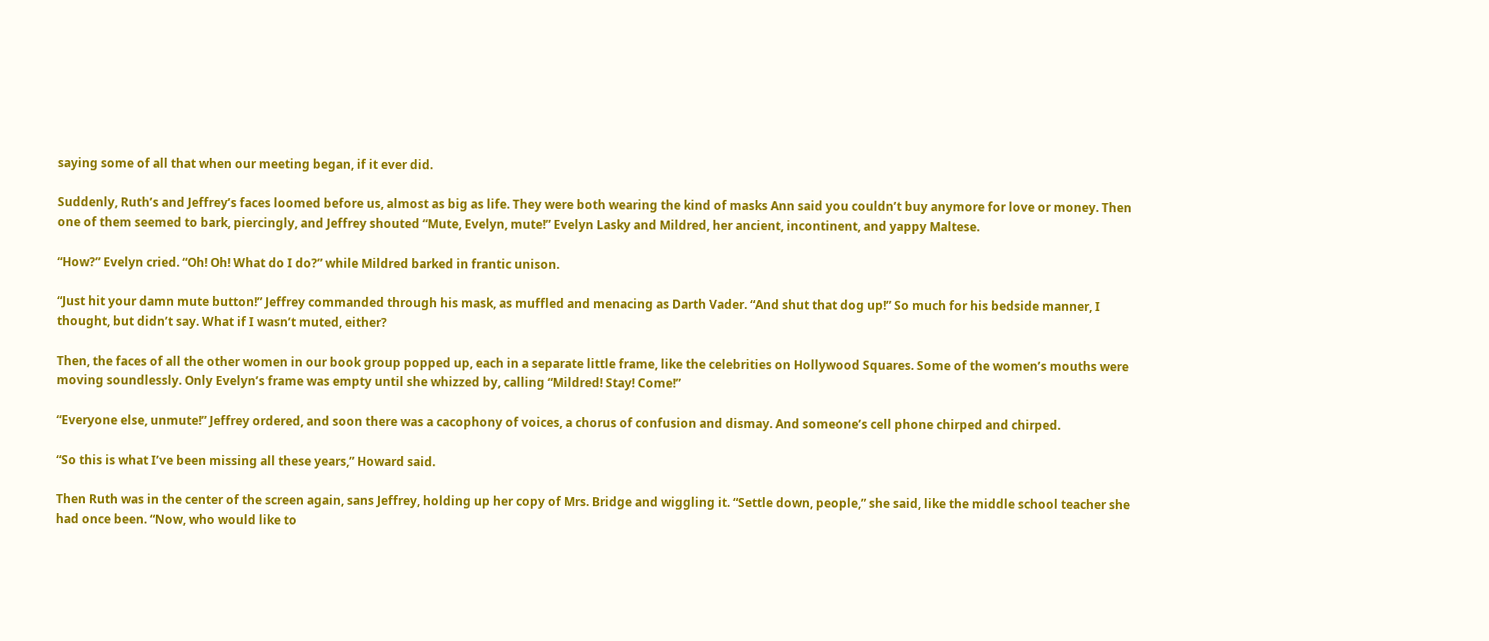saying some of all that when our meeting began, if it ever did.

Suddenly, Ruth’s and Jeffrey’s faces loomed before us, almost as big as life. They were both wearing the kind of masks Ann said you couldn’t buy anymore for love or money. Then one of them seemed to bark, piercingly, and Jeffrey shouted “Mute, Evelyn, mute!” Evelyn Lasky and Mildred, her ancient, incontinent, and yappy Maltese.

“How?” Evelyn cried. “Oh! Oh! What do I do?” while Mildred barked in frantic unison.

“Just hit your damn mute button!” Jeffrey commanded through his mask, as muffled and menacing as Darth Vader. “And shut that dog up!” So much for his bedside manner, I thought, but didn’t say. What if I wasn’t muted, either?

Then, the faces of all the other women in our book group popped up, each in a separate little frame, like the celebrities on Hollywood Squares. Some of the women’s mouths were moving soundlessly. Only Evelyn’s frame was empty until she whizzed by, calling “Mildred! Stay! Come!”

“Everyone else, unmute!” Jeffrey ordered, and soon there was a cacophony of voices, a chorus of confusion and dismay. And someone’s cell phone chirped and chirped.

“So this is what I’ve been missing all these years,” Howard said.

Then Ruth was in the center of the screen again, sans Jeffrey, holding up her copy of Mrs. Bridge and wiggling it. “Settle down, people,” she said, like the middle school teacher she had once been. “Now, who would like to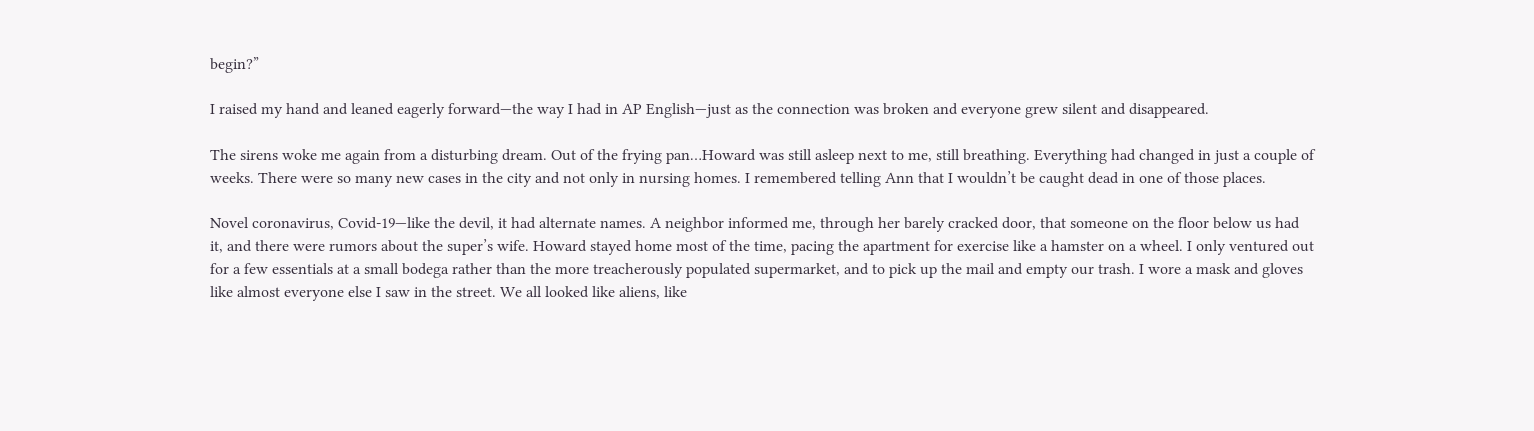begin?”

I raised my hand and leaned eagerly forward—the way I had in AP English—just as the connection was broken and everyone grew silent and disappeared.

The sirens woke me again from a disturbing dream. Out of the frying pan…Howard was still asleep next to me, still breathing. Everything had changed in just a couple of weeks. There were so many new cases in the city and not only in nursing homes. I remembered telling Ann that I wouldn’t be caught dead in one of those places.

Novel coronavirus, Covid-19—like the devil, it had alternate names. A neighbor informed me, through her barely cracked door, that someone on the floor below us had it, and there were rumors about the super’s wife. Howard stayed home most of the time, pacing the apartment for exercise like a hamster on a wheel. I only ventured out for a few essentials at a small bodega rather than the more treacherously populated supermarket, and to pick up the mail and empty our trash. I wore a mask and gloves like almost everyone else I saw in the street. We all looked like aliens, like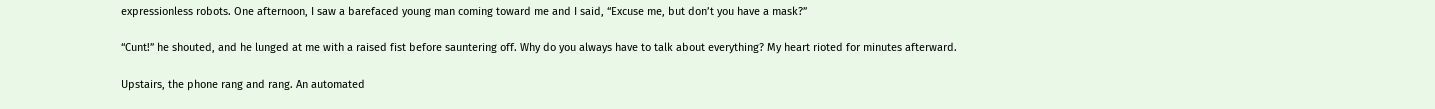expressionless robots. One afternoon, I saw a barefaced young man coming toward me and I said, “Excuse me, but don’t you have a mask?”

“Cunt!” he shouted, and he lunged at me with a raised fist before sauntering off. Why do you always have to talk about everything? My heart rioted for minutes afterward.

Upstairs, the phone rang and rang. An automated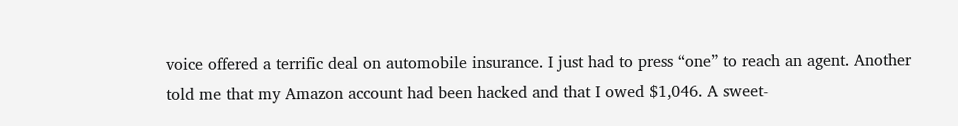voice offered a terrific deal on automobile insurance. I just had to press “one” to reach an agent. Another told me that my Amazon account had been hacked and that I owed $1,046. A sweet-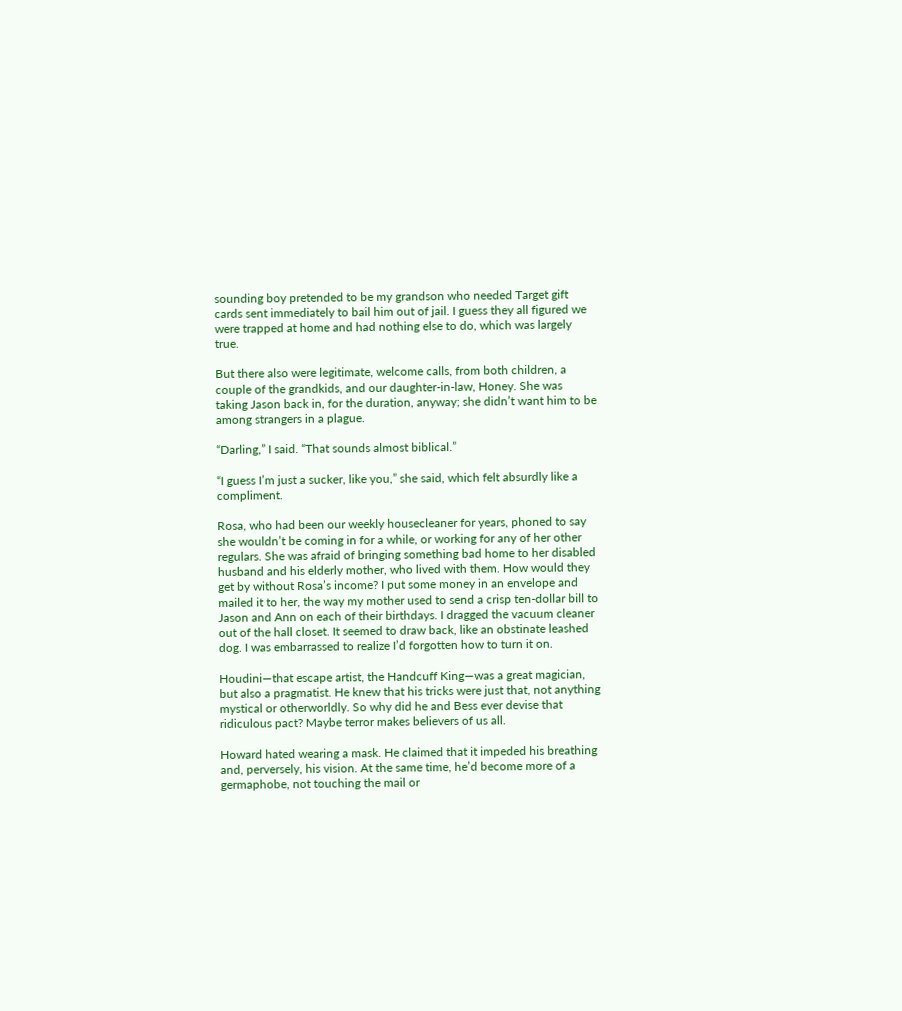sounding boy pretended to be my grandson who needed Target gift cards sent immediately to bail him out of jail. I guess they all figured we were trapped at home and had nothing else to do, which was largely true.

But there also were legitimate, welcome calls, from both children, a couple of the grandkids, and our daughter-in-law, Honey. She was taking Jason back in, for the duration, anyway; she didn’t want him to be among strangers in a plague.

“Darling,” I said. “That sounds almost biblical.”

“I guess I’m just a sucker, like you,” she said, which felt absurdly like a compliment.

Rosa, who had been our weekly housecleaner for years, phoned to say she wouldn’t be coming in for a while, or working for any of her other regulars. She was afraid of bringing something bad home to her disabled husband and his elderly mother, who lived with them. How would they get by without Rosa’s income? I put some money in an envelope and mailed it to her, the way my mother used to send a crisp ten-dollar bill to Jason and Ann on each of their birthdays. I dragged the vacuum cleaner out of the hall closet. It seemed to draw back, like an obstinate leashed dog. I was embarrassed to realize I’d forgotten how to turn it on.

Houdini—that escape artist, the Handcuff King—was a great magician, but also a pragmatist. He knew that his tricks were just that, not anything mystical or otherworldly. So why did he and Bess ever devise that ridiculous pact? Maybe terror makes believers of us all.

Howard hated wearing a mask. He claimed that it impeded his breathing and, perversely, his vision. At the same time, he’d become more of a germaphobe, not touching the mail or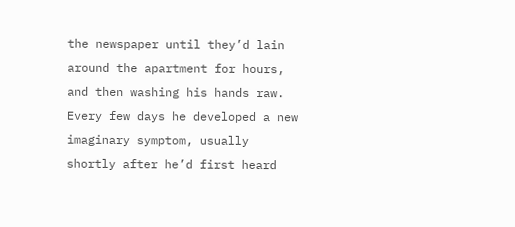the newspaper until they’d lain around the apartment for hours, and then washing his hands raw. Every few days he developed a new imaginary symptom, usually shortly after he’d first heard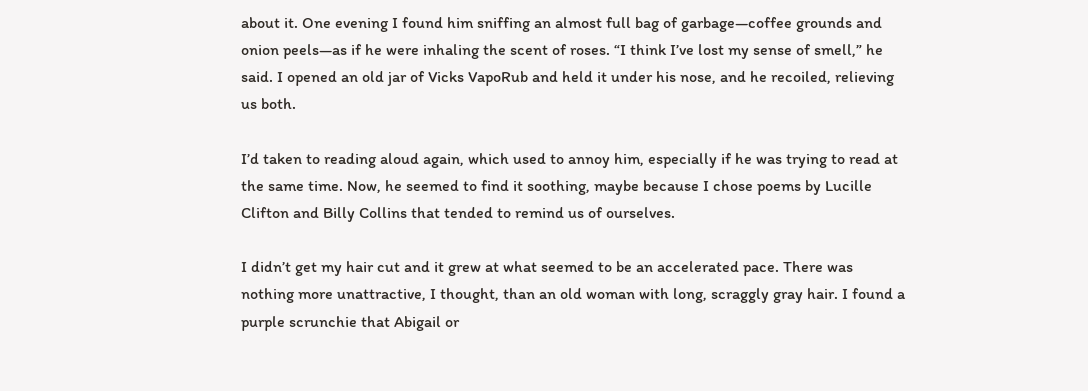about it. One evening I found him sniffing an almost full bag of garbage—coffee grounds and onion peels—as if he were inhaling the scent of roses. “I think I’ve lost my sense of smell,” he said. I opened an old jar of Vicks VapoRub and held it under his nose, and he recoiled, relieving us both.

I’d taken to reading aloud again, which used to annoy him, especially if he was trying to read at the same time. Now, he seemed to find it soothing, maybe because I chose poems by Lucille Clifton and Billy Collins that tended to remind us of ourselves.

I didn’t get my hair cut and it grew at what seemed to be an accelerated pace. There was nothing more unattractive, I thought, than an old woman with long, scraggly gray hair. I found a purple scrunchie that Abigail or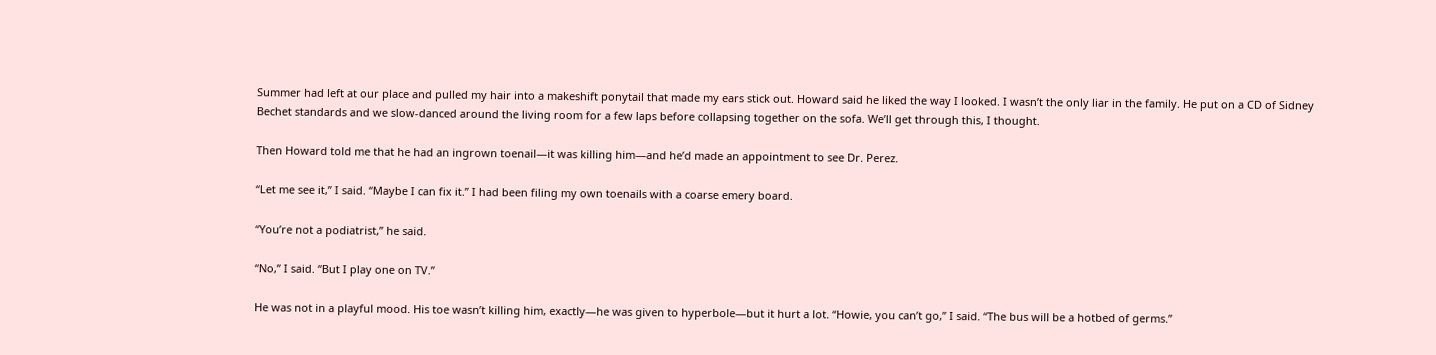Summer had left at our place and pulled my hair into a makeshift ponytail that made my ears stick out. Howard said he liked the way I looked. I wasn’t the only liar in the family. He put on a CD of Sidney Bechet standards and we slow-danced around the living room for a few laps before collapsing together on the sofa. We’ll get through this, I thought.

Then Howard told me that he had an ingrown toenail—it was killing him—and he’d made an appointment to see Dr. Perez.

“Let me see it,” I said. “Maybe I can fix it.” I had been filing my own toenails with a coarse emery board.

“You’re not a podiatrist,” he said.

“No,” I said. “But I play one on TV.”

He was not in a playful mood. His toe wasn’t killing him, exactly—he was given to hyperbole—but it hurt a lot. “Howie, you can’t go,” I said. “The bus will be a hotbed of germs.”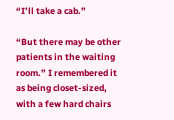“I’ll take a cab.”

“But there may be other patients in the waiting room.” I remembered it as being closet-sized, with a few hard chairs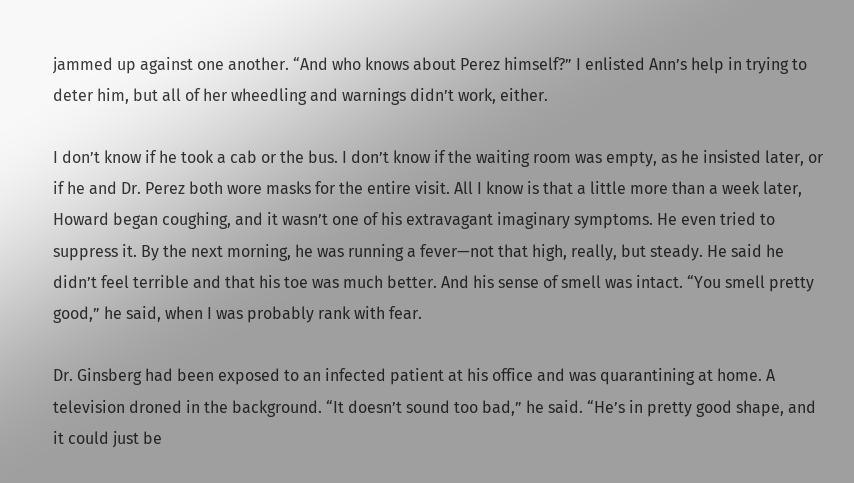jammed up against one another. “And who knows about Perez himself?” I enlisted Ann’s help in trying to deter him, but all of her wheedling and warnings didn’t work, either.

I don’t know if he took a cab or the bus. I don’t know if the waiting room was empty, as he insisted later, or if he and Dr. Perez both wore masks for the entire visit. All I know is that a little more than a week later, Howard began coughing, and it wasn’t one of his extravagant imaginary symptoms. He even tried to suppress it. By the next morning, he was running a fever—not that high, really, but steady. He said he didn’t feel terrible and that his toe was much better. And his sense of smell was intact. “You smell pretty good,” he said, when I was probably rank with fear.

Dr. Ginsberg had been exposed to an infected patient at his office and was quarantining at home. A television droned in the background. “It doesn’t sound too bad,” he said. “He’s in pretty good shape, and it could just be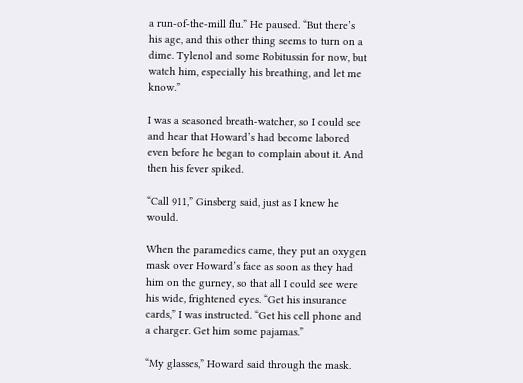a run-of-the-mill flu.” He paused. “But there’s his age, and this other thing seems to turn on a dime. Tylenol and some Robitussin for now, but watch him, especially his breathing, and let me know.”

I was a seasoned breath-watcher, so I could see and hear that Howard’s had become labored even before he began to complain about it. And then his fever spiked.

“Call 911,” Ginsberg said, just as I knew he would.

When the paramedics came, they put an oxygen mask over Howard’s face as soon as they had him on the gurney, so that all I could see were his wide, frightened eyes. “Get his insurance cards,” I was instructed. “Get his cell phone and a charger. Get him some pajamas.”

“My glasses,” Howard said through the mask.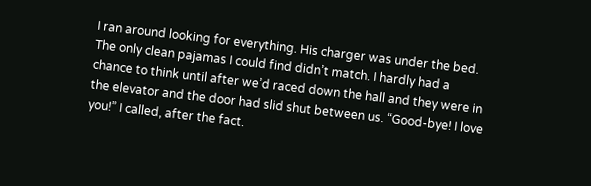I ran around looking for everything. His charger was under the bed. The only clean pajamas I could find didn’t match. I hardly had a chance to think until after we’d raced down the hall and they were in the elevator and the door had slid shut between us. “Good-bye! I love you!” I called, after the fact.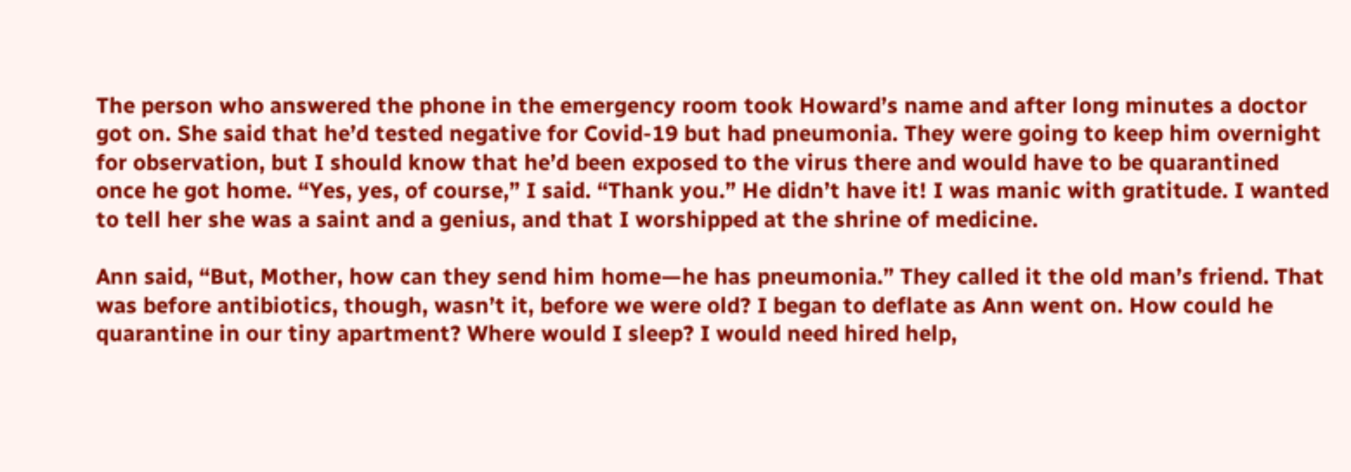The person who answered the phone in the emergency room took Howard’s name and after long minutes a doctor got on. She said that he’d tested negative for Covid-19 but had pneumonia. They were going to keep him overnight for observation, but I should know that he’d been exposed to the virus there and would have to be quarantined once he got home. “Yes, yes, of course,” I said. “Thank you.” He didn’t have it! I was manic with gratitude. I wanted to tell her she was a saint and a genius, and that I worshipped at the shrine of medicine.

Ann said, “But, Mother, how can they send him home—he has pneumonia.” They called it the old man’s friend. That was before antibiotics, though, wasn’t it, before we were old? I began to deflate as Ann went on. How could he quarantine in our tiny apartment? Where would I sleep? I would need hired help,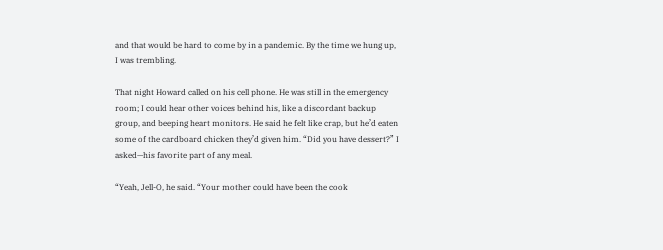and that would be hard to come by in a pandemic. By the time we hung up, I was trembling.

That night Howard called on his cell phone. He was still in the emergency room; I could hear other voices behind his, like a discordant backup group, and beeping heart monitors. He said he felt like crap, but he’d eaten some of the cardboard chicken they’d given him. “Did you have dessert?” I asked—his favorite part of any meal.

“Yeah, Jell-O, he said. “Your mother could have been the cook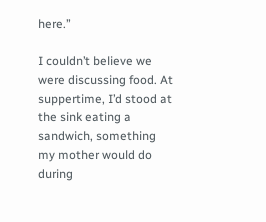here.”

I couldn’t believe we were discussing food. At suppertime, I’d stood at the sink eating a sandwich, something my mother would do during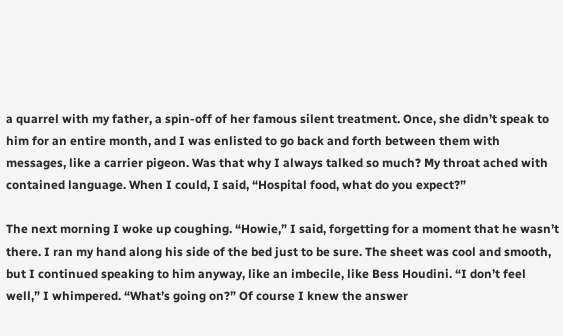a quarrel with my father, a spin-off of her famous silent treatment. Once, she didn’t speak to him for an entire month, and I was enlisted to go back and forth between them with messages, like a carrier pigeon. Was that why I always talked so much? My throat ached with contained language. When I could, I said, “Hospital food, what do you expect?”

The next morning I woke up coughing. “Howie,” I said, forgetting for a moment that he wasn’t there. I ran my hand along his side of the bed just to be sure. The sheet was cool and smooth, but I continued speaking to him anyway, like an imbecile, like Bess Houdini. “I don’t feel well,” I whimpered. “What’s going on?” Of course I knew the answer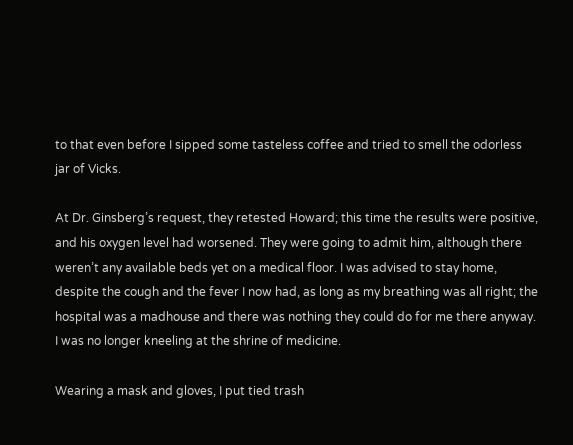to that even before I sipped some tasteless coffee and tried to smell the odorless jar of Vicks.

At Dr. Ginsberg’s request, they retested Howard; this time the results were positive, and his oxygen level had worsened. They were going to admit him, although there weren’t any available beds yet on a medical floor. I was advised to stay home, despite the cough and the fever I now had, as long as my breathing was all right; the hospital was a madhouse and there was nothing they could do for me there anyway. I was no longer kneeling at the shrine of medicine.

Wearing a mask and gloves, I put tied trash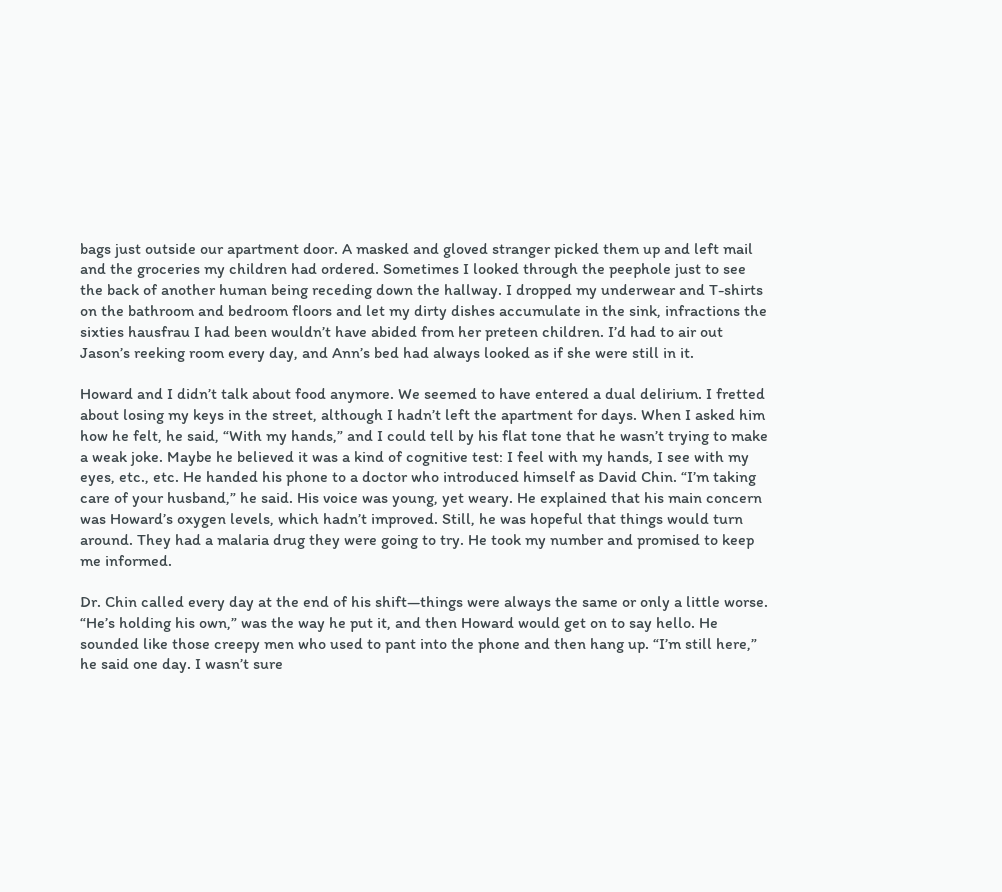bags just outside our apartment door. A masked and gloved stranger picked them up and left mail and the groceries my children had ordered. Sometimes I looked through the peephole just to see the back of another human being receding down the hallway. I dropped my underwear and T-shirts on the bathroom and bedroom floors and let my dirty dishes accumulate in the sink, infractions the sixties hausfrau I had been wouldn’t have abided from her preteen children. I’d had to air out Jason’s reeking room every day, and Ann’s bed had always looked as if she were still in it.

Howard and I didn’t talk about food anymore. We seemed to have entered a dual delirium. I fretted about losing my keys in the street, although I hadn’t left the apartment for days. When I asked him how he felt, he said, “With my hands,” and I could tell by his flat tone that he wasn’t trying to make a weak joke. Maybe he believed it was a kind of cognitive test: I feel with my hands, I see with my eyes, etc., etc. He handed his phone to a doctor who introduced himself as David Chin. “I’m taking care of your husband,” he said. His voice was young, yet weary. He explained that his main concern was Howard’s oxygen levels, which hadn’t improved. Still, he was hopeful that things would turn around. They had a malaria drug they were going to try. He took my number and promised to keep me informed.

Dr. Chin called every day at the end of his shift—things were always the same or only a little worse. “He’s holding his own,” was the way he put it, and then Howard would get on to say hello. He sounded like those creepy men who used to pant into the phone and then hang up. “I’m still here,” he said one day. I wasn’t sure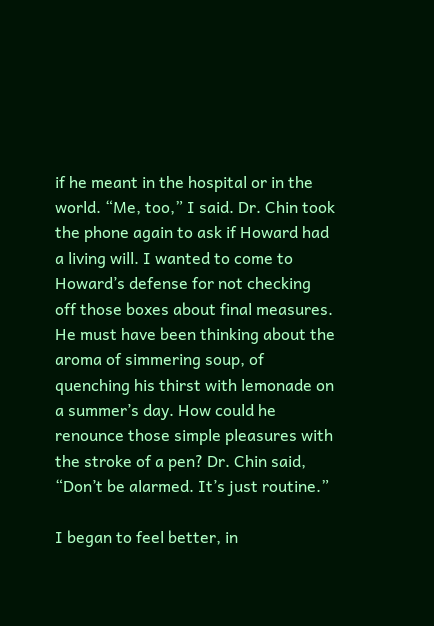if he meant in the hospital or in the world. “Me, too,” I said. Dr. Chin took the phone again to ask if Howard had a living will. I wanted to come to Howard’s defense for not checking off those boxes about final measures. He must have been thinking about the aroma of simmering soup, of quenching his thirst with lemonade on a summer’s day. How could he renounce those simple pleasures with the stroke of a pen? Dr. Chin said, “Don’t be alarmed. It’s just routine.”

I began to feel better, in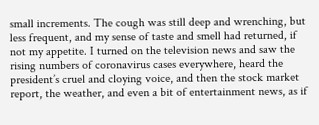small increments. The cough was still deep and wrenching, but less frequent, and my sense of taste and smell had returned, if not my appetite. I turned on the television news and saw the rising numbers of coronavirus cases everywhere, heard the president’s cruel and cloying voice, and then the stock market report, the weather, and even a bit of entertainment news, as if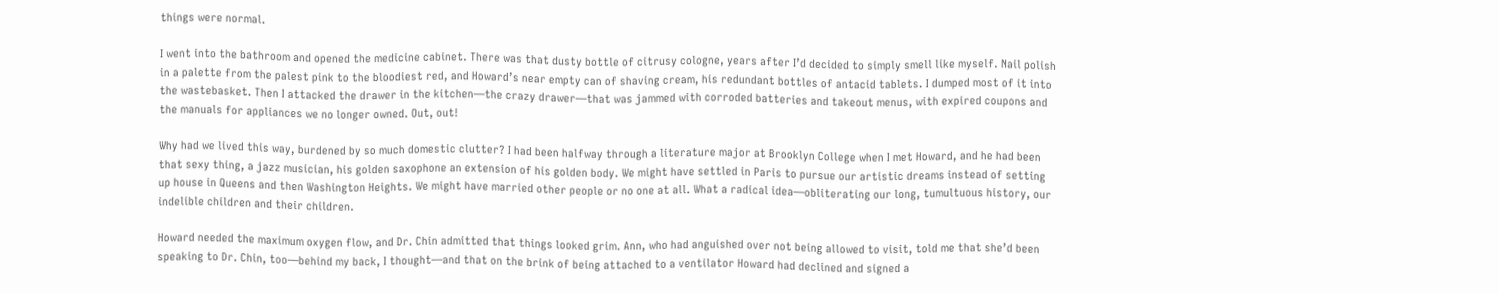things were normal.

I went into the bathroom and opened the medicine cabinet. There was that dusty bottle of citrusy cologne, years after I’d decided to simply smell like myself. Nail polish in a palette from the palest pink to the bloodiest red, and Howard’s near empty can of shaving cream, his redundant bottles of antacid tablets. I dumped most of it into the wastebasket. Then I attacked the drawer in the kitchen—the crazy drawer—that was jammed with corroded batteries and takeout menus, with expired coupons and the manuals for appliances we no longer owned. Out, out!

Why had we lived this way, burdened by so much domestic clutter? I had been halfway through a literature major at Brooklyn College when I met Howard, and he had been that sexy thing, a jazz musician, his golden saxophone an extension of his golden body. We might have settled in Paris to pursue our artistic dreams instead of setting up house in Queens and then Washington Heights. We might have married other people or no one at all. What a radical idea—obliterating our long, tumultuous history, our indelible children and their children.

Howard needed the maximum oxygen flow, and Dr. Chin admitted that things looked grim. Ann, who had anguished over not being allowed to visit, told me that she’d been speaking to Dr. Chin, too—behind my back, I thought—and that on the brink of being attached to a ventilator Howard had declined and signed a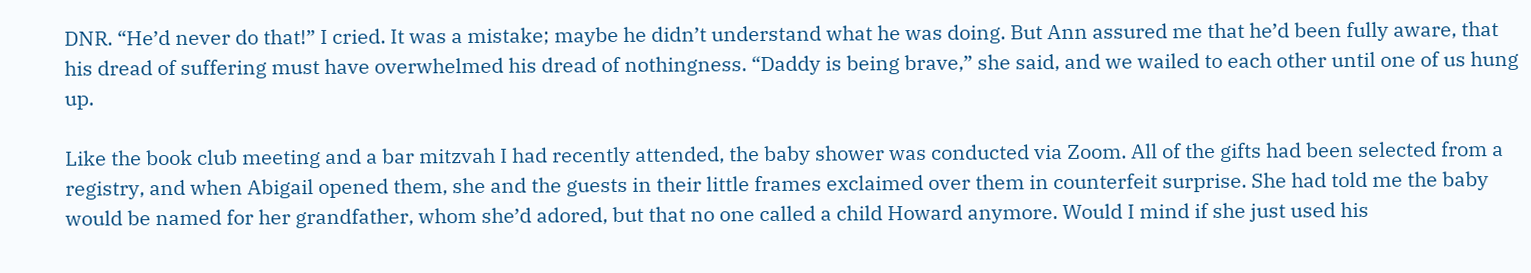DNR. “He’d never do that!” I cried. It was a mistake; maybe he didn’t understand what he was doing. But Ann assured me that he’d been fully aware, that his dread of suffering must have overwhelmed his dread of nothingness. “Daddy is being brave,” she said, and we wailed to each other until one of us hung up.

Like the book club meeting and a bar mitzvah I had recently attended, the baby shower was conducted via Zoom. All of the gifts had been selected from a registry, and when Abigail opened them, she and the guests in their little frames exclaimed over them in counterfeit surprise. She had told me the baby would be named for her grandfather, whom she’d adored, but that no one called a child Howard anymore. Would I mind if she just used his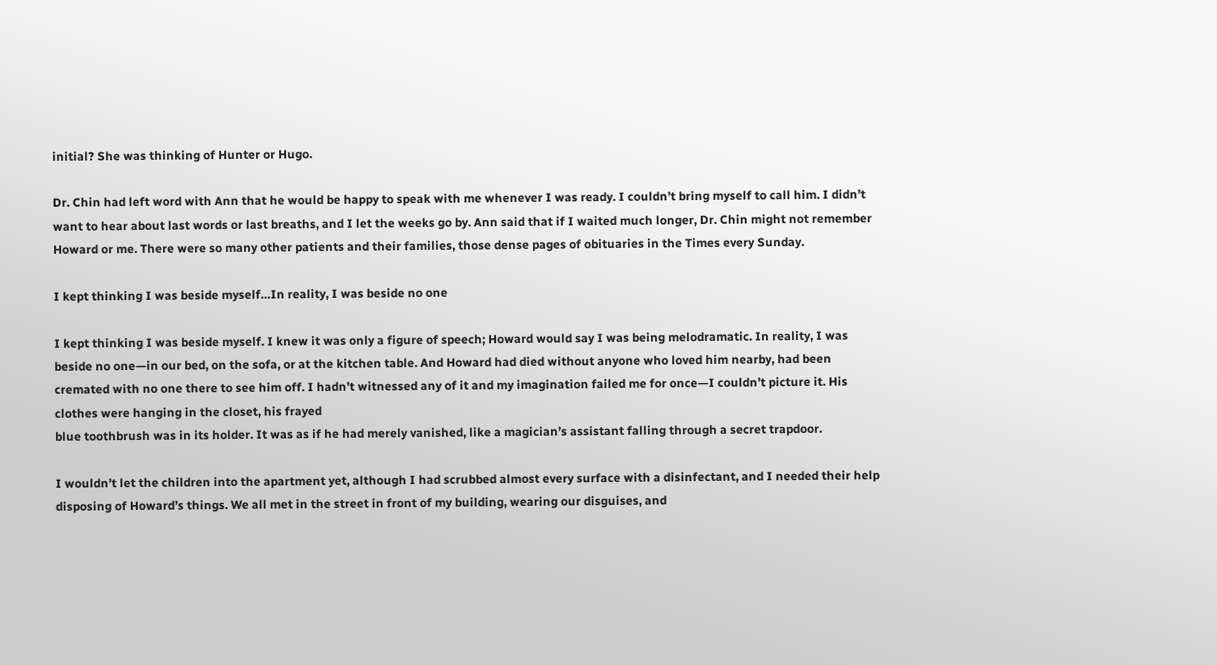initial? She was thinking of Hunter or Hugo.

Dr. Chin had left word with Ann that he would be happy to speak with me whenever I was ready. I couldn’t bring myself to call him. I didn’t want to hear about last words or last breaths, and I let the weeks go by. Ann said that if I waited much longer, Dr. Chin might not remember Howard or me. There were so many other patients and their families, those dense pages of obituaries in the Times every Sunday.

I kept thinking I was beside myself…In reality, I was beside no one

I kept thinking I was beside myself. I knew it was only a figure of speech; Howard would say I was being melodramatic. In reality, I was beside no one—in our bed, on the sofa, or at the kitchen table. And Howard had died without anyone who loved him nearby, had been cremated with no one there to see him off. I hadn’t witnessed any of it and my imagination failed me for once—I couldn’t picture it. His clothes were hanging in the closet, his frayed
blue toothbrush was in its holder. It was as if he had merely vanished, like a magician’s assistant falling through a secret trapdoor.

I wouldn’t let the children into the apartment yet, although I had scrubbed almost every surface with a disinfectant, and I needed their help disposing of Howard’s things. We all met in the street in front of my building, wearing our disguises, and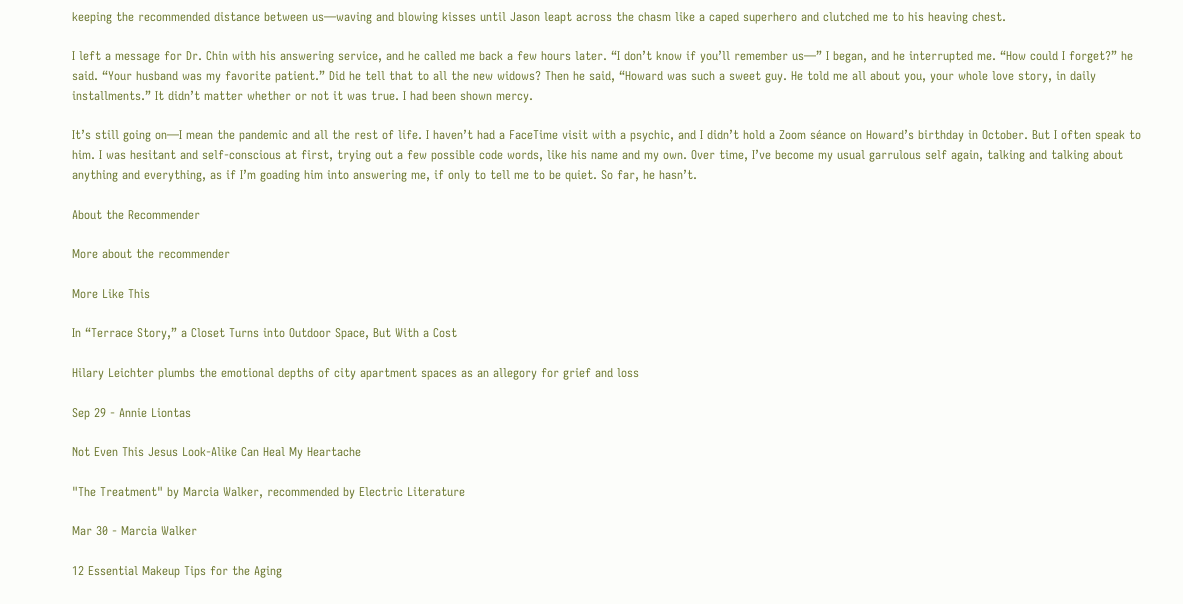keeping the recommended distance between us—waving and blowing kisses until Jason leapt across the chasm like a caped superhero and clutched me to his heaving chest.

I left a message for Dr. Chin with his answering service, and he called me back a few hours later. “I don’t know if you’ll remember us—” I began, and he interrupted me. “How could I forget?” he said. “Your husband was my favorite patient.” Did he tell that to all the new widows? Then he said, “Howard was such a sweet guy. He told me all about you, your whole love story, in daily installments.” It didn’t matter whether or not it was true. I had been shown mercy.

It’s still going on—I mean the pandemic and all the rest of life. I haven’t had a FaceTime visit with a psychic, and I didn’t hold a Zoom séance on Howard’s birthday in October. But I often speak to him. I was hesitant and self-conscious at first, trying out a few possible code words, like his name and my own. Over time, I’ve become my usual garrulous self again, talking and talking about anything and everything, as if I’m goading him into answering me, if only to tell me to be quiet. So far, he hasn’t.

About the Recommender

More about the recommender

More Like This

In “Terrace Story,” a Closet Turns into Outdoor Space, But With a Cost

Hilary Leichter plumbs the emotional depths of city apartment spaces as an allegory for grief and loss

Sep 29 - Annie Liontas

Not Even This Jesus Look-Alike Can Heal My Heartache

"The Treatment" by Marcia Walker, recommended by Electric Literature

Mar 30 - Marcia Walker

12 Essential Makeup Tips for the Aging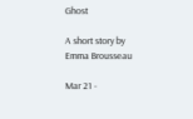Ghost

A short story by Emma Brousseau

Mar 21 -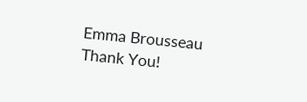Emma Brousseau
Thank You!